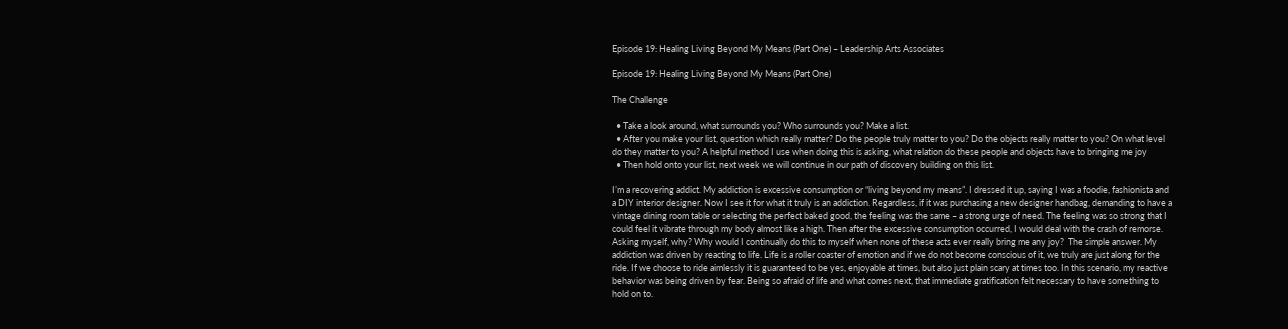Episode 19: Healing Living Beyond My Means (Part One) – Leadership Arts Associates

Episode 19: Healing Living Beyond My Means (Part One)

The Challenge

  • Take a look around, what surrounds you? Who surrounds you? Make a list.
  • After you make your list, question which really matter? Do the people truly matter to you? Do the objects really matter to you? On what level do they matter to you? A helpful method I use when doing this is asking, what relation do these people and objects have to bringing me joy
  • Then hold onto your list, next week we will continue in our path of discovery building on this list.

I’m a recovering addict. My addiction is excessive consumption or “living beyond my means”. I dressed it up, saying I was a foodie, fashionista and a DIY interior designer. Now I see it for what it truly is an addiction. Regardless, if it was purchasing a new designer handbag, demanding to have a vintage dining room table or selecting the perfect baked good, the feeling was the same – a strong urge of need. The feeling was so strong that I could feel it vibrate through my body almost like a high. Then after the excessive consumption occurred, I would deal with the crash of remorse. Asking myself, why? Why would I continually do this to myself when none of these acts ever really bring me any joy?  The simple answer. My addiction was driven by reacting to life. Life is a roller coaster of emotion and if we do not become conscious of it, we truly are just along for the ride. If we choose to ride aimlessly it is guaranteed to be yes, enjoyable at times, but also just plain scary at times too. In this scenario, my reactive behavior was being driven by fear. Being so afraid of life and what comes next, that immediate gratification felt necessary to have something to hold on to.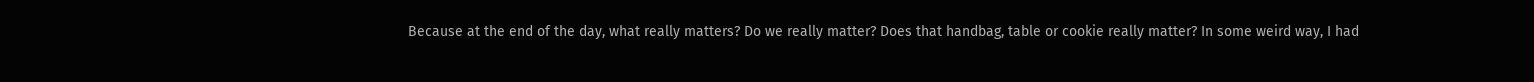Because at the end of the day, what really matters? Do we really matter? Does that handbag, table or cookie really matter? In some weird way, I had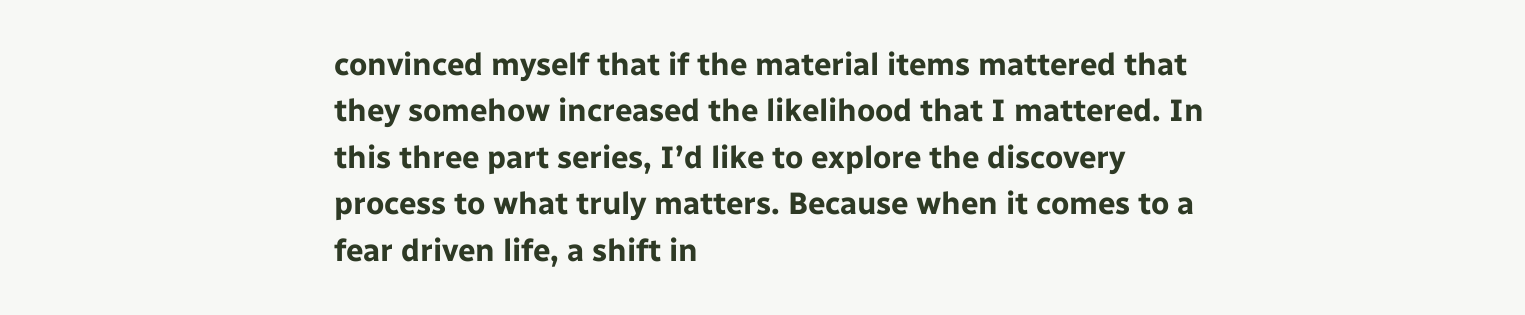convinced myself that if the material items mattered that they somehow increased the likelihood that I mattered. In this three part series, I’d like to explore the discovery process to what truly matters. Because when it comes to a fear driven life, a shift in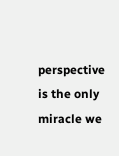perspective is the only miracle we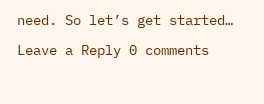need. So let’s get started…

Leave a Reply 0 comments